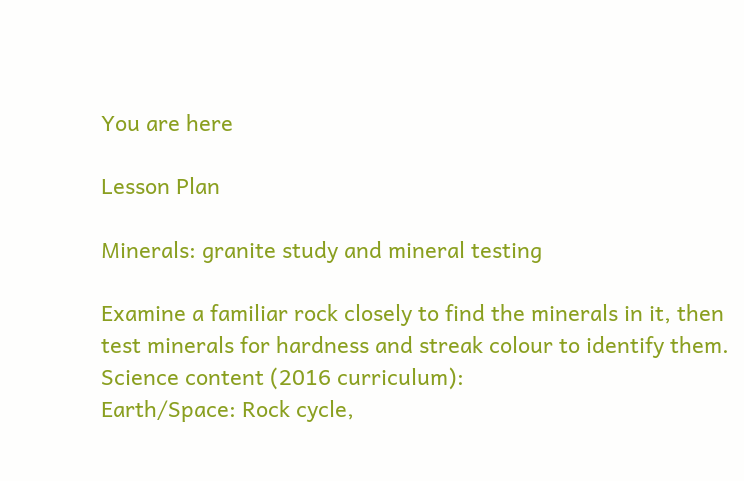You are here

Lesson Plan

Minerals: granite study and mineral testing

Examine a familiar rock closely to find the minerals in it, then test minerals for hardness and streak colour to identify them.
Science content (2016 curriculum):
Earth/Space: Rock cycle,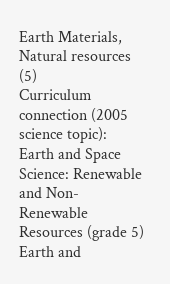Earth Materials, Natural resources (5)
Curriculum connection (2005 science topic):
Earth and Space Science: Renewable and Non-Renewable Resources (grade 5)
Earth and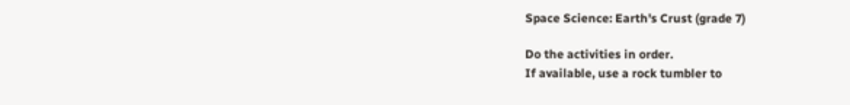Space Science: Earth's Crust (grade 7)

Do the activities in order.
If available, use a rock tumbler to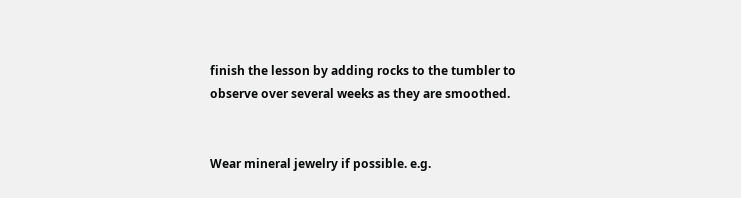finish the lesson by adding rocks to the tumbler to observe over several weeks as they are smoothed.


Wear mineral jewelry if possible. e.g.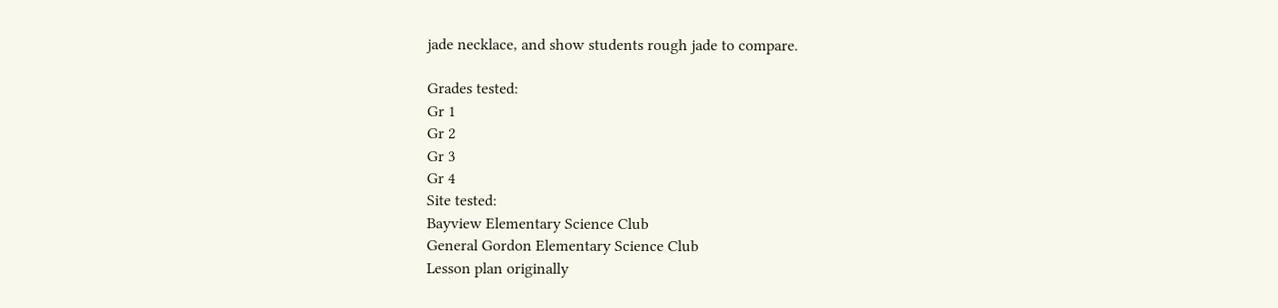jade necklace, and show students rough jade to compare.

Grades tested:
Gr 1
Gr 2
Gr 3
Gr 4
Site tested:
Bayview Elementary Science Club
General Gordon Elementary Science Club
Lesson plan originally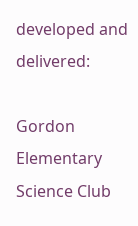developed and delivered:

Gordon Elementary Science Club